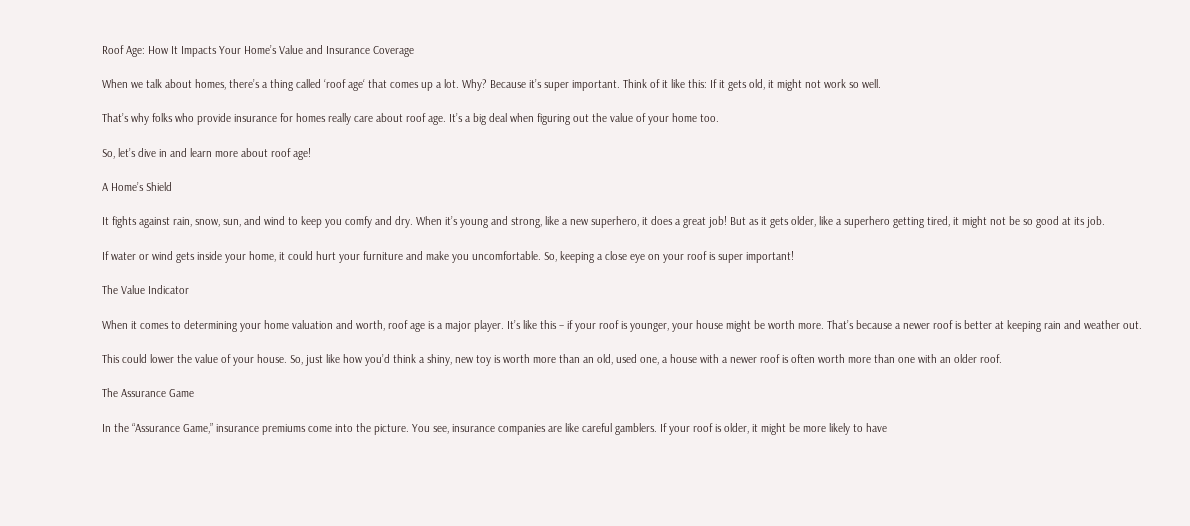Roof Age: How It Impacts Your Home’s Value and Insurance Coverage

When we talk about homes, there’s a thing called ‘roof age‘ that comes up a lot. Why? Because it’s super important. Think of it like this: If it gets old, it might not work so well.

That’s why folks who provide insurance for homes really care about roof age. It’s a big deal when figuring out the value of your home too.

So, let’s dive in and learn more about roof age!

A Home’s Shield

It fights against rain, snow, sun, and wind to keep you comfy and dry. When it’s young and strong, like a new superhero, it does a great job! But as it gets older, like a superhero getting tired, it might not be so good at its job.

If water or wind gets inside your home, it could hurt your furniture and make you uncomfortable. So, keeping a close eye on your roof is super important!

The Value Indicator

When it comes to determining your home valuation and worth, roof age is a major player. It’s like this – if your roof is younger, your house might be worth more. That’s because a newer roof is better at keeping rain and weather out.

This could lower the value of your house. So, just like how you’d think a shiny, new toy is worth more than an old, used one, a house with a newer roof is often worth more than one with an older roof.

The Assurance Game

In the “Assurance Game,” insurance premiums come into the picture. You see, insurance companies are like careful gamblers. If your roof is older, it might be more likely to have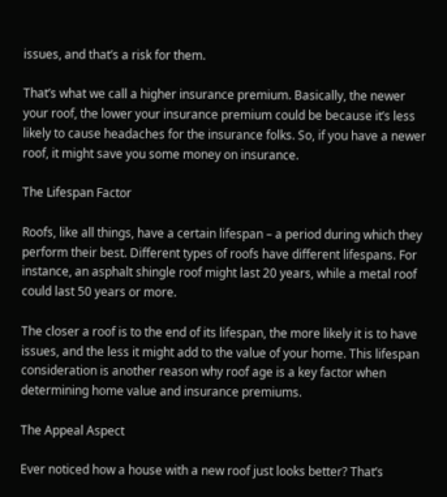issues, and that’s a risk for them.

That’s what we call a higher insurance premium. Basically, the newer your roof, the lower your insurance premium could be because it’s less likely to cause headaches for the insurance folks. So, if you have a newer roof, it might save you some money on insurance.

The Lifespan Factor

Roofs, like all things, have a certain lifespan – a period during which they perform their best. Different types of roofs have different lifespans. For instance, an asphalt shingle roof might last 20 years, while a metal roof could last 50 years or more.

The closer a roof is to the end of its lifespan, the more likely it is to have issues, and the less it might add to the value of your home. This lifespan consideration is another reason why roof age is a key factor when determining home value and insurance premiums.

The Appeal Aspect

Ever noticed how a house with a new roof just looks better? That’s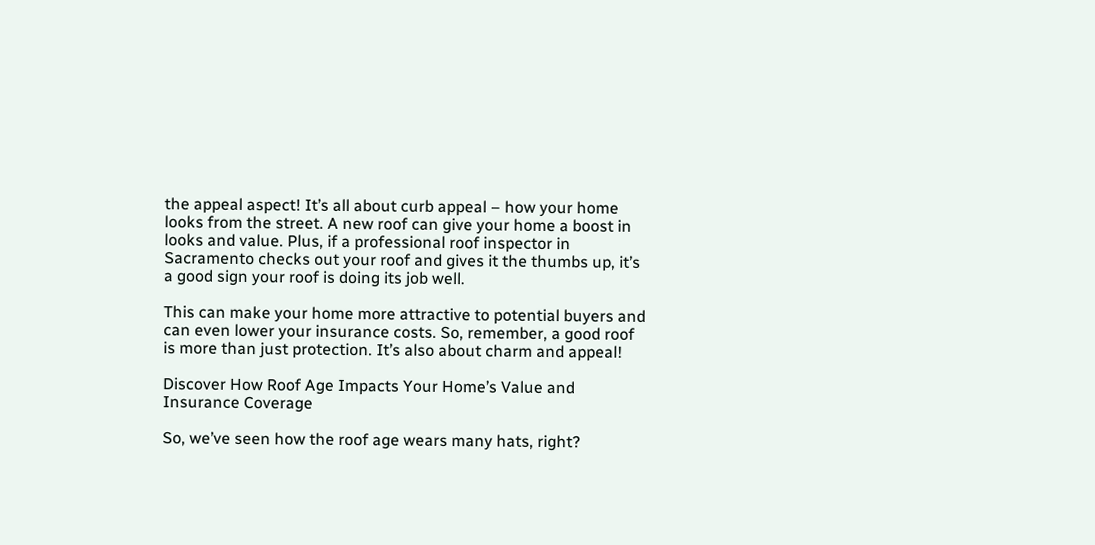the appeal aspect! It’s all about curb appeal – how your home looks from the street. A new roof can give your home a boost in looks and value. Plus, if a professional roof inspector in Sacramento checks out your roof and gives it the thumbs up, it’s a good sign your roof is doing its job well.

This can make your home more attractive to potential buyers and can even lower your insurance costs. So, remember, a good roof is more than just protection. It’s also about charm and appeal!

Discover How Roof Age Impacts Your Home’s Value and Insurance Coverage

So, we’ve seen how the roof age wears many hats, right?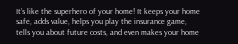It’s like the superhero of your home! It keeps your home safe, adds value, helps you play the insurance game, tells you about future costs, and even makes your home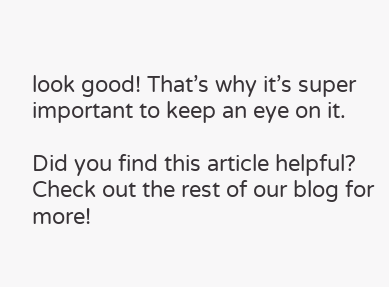look good! That’s why it’s super important to keep an eye on it.

Did you find this article helpful? Check out the rest of our blog for more!